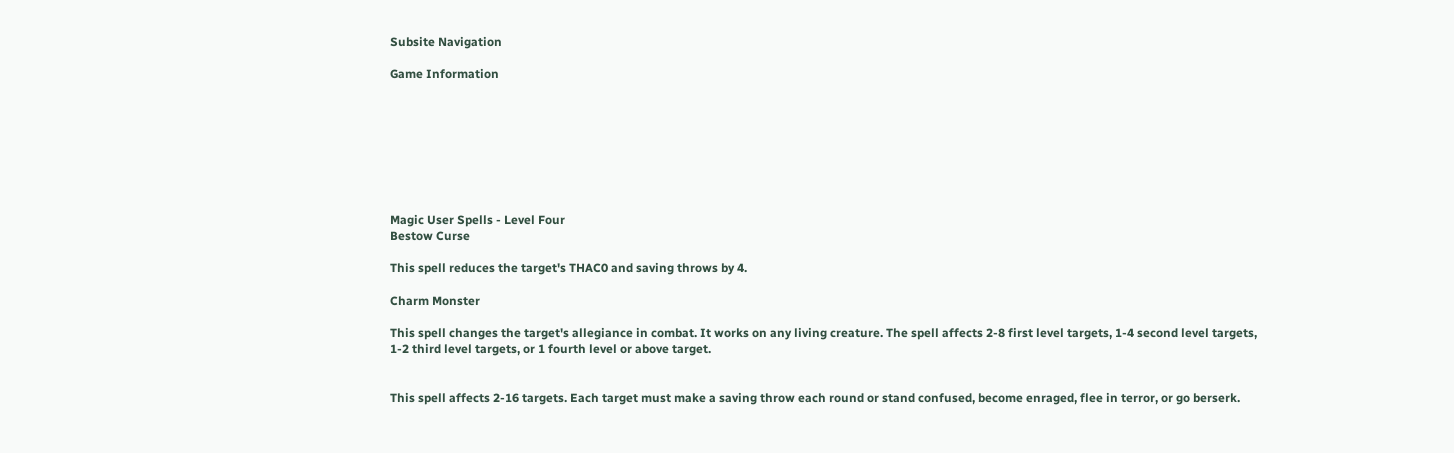Subsite Navigation

Game Information








Magic User Spells - Level Four
Bestow Curse

This spell reduces the target's THAC0 and saving throws by 4.

Charm Monster

This spell changes the target's allegiance in combat. It works on any living creature. The spell affects 2-8 first level targets, 1-4 second level targets, 1-2 third level targets, or 1 fourth level or above target.


This spell affects 2-16 targets. Each target must make a saving throw each round or stand confused, become enraged, flee in terror, or go berserk.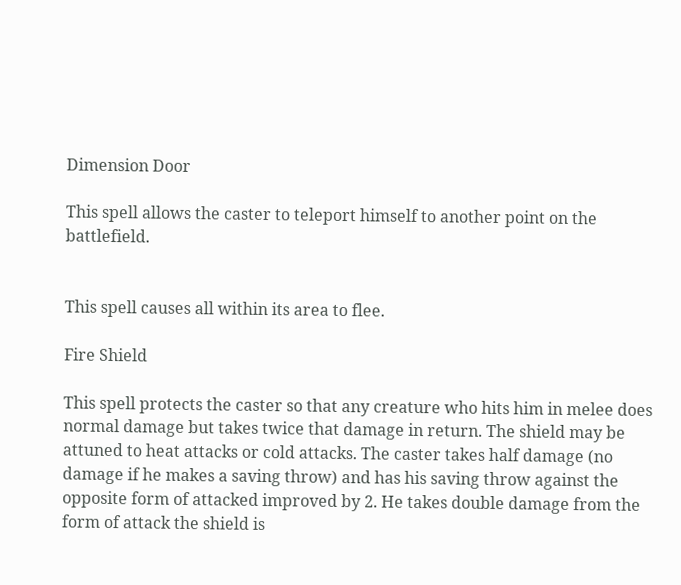Dimension Door

This spell allows the caster to teleport himself to another point on the battlefield.


This spell causes all within its area to flee.

Fire Shield

This spell protects the caster so that any creature who hits him in melee does normal damage but takes twice that damage in return. The shield may be attuned to heat attacks or cold attacks. The caster takes half damage (no damage if he makes a saving throw) and has his saving throw against the opposite form of attacked improved by 2. He takes double damage from the form of attack the shield is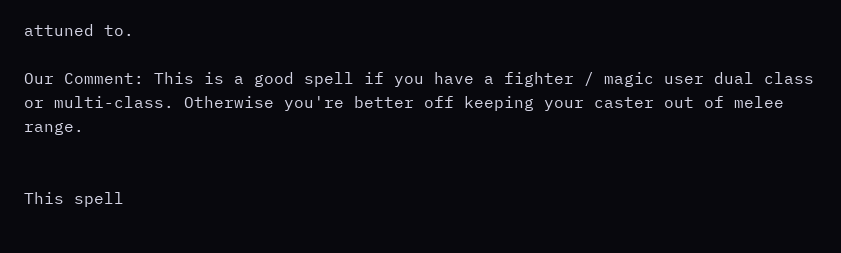attuned to.

Our Comment: This is a good spell if you have a fighter / magic user dual class or multi-class. Otherwise you're better off keeping your caster out of melee range.


This spell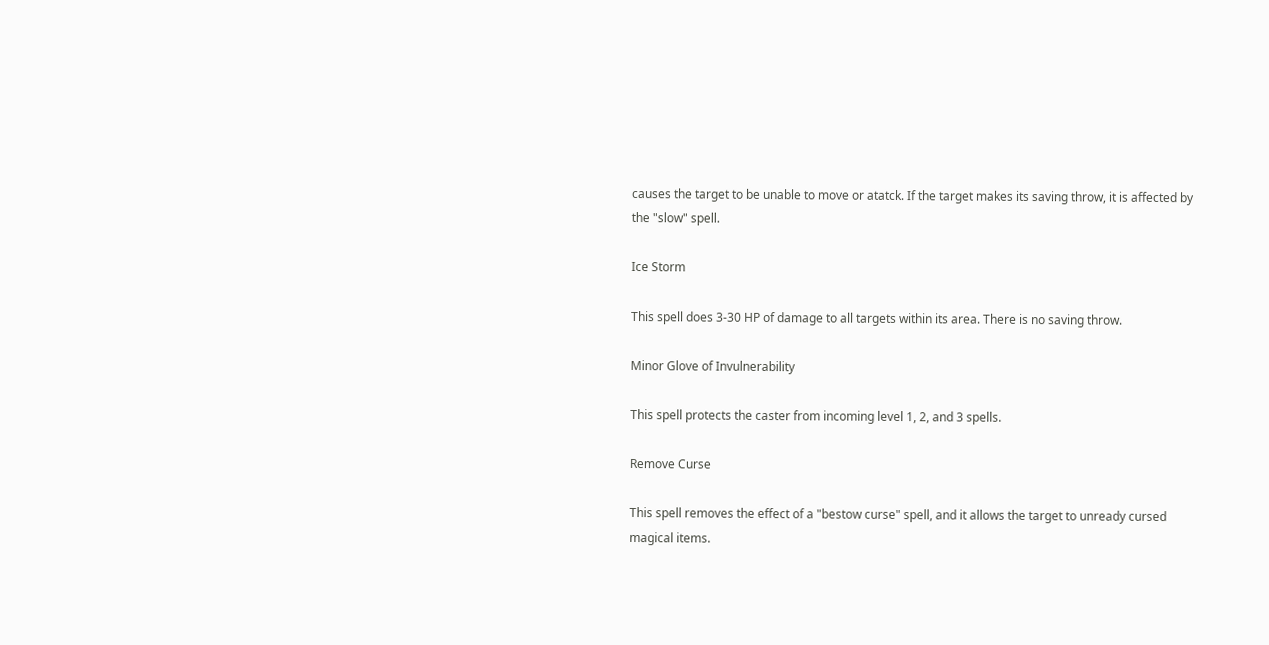causes the target to be unable to move or atatck. If the target makes its saving throw, it is affected by the "slow" spell.

Ice Storm

This spell does 3-30 HP of damage to all targets within its area. There is no saving throw.

Minor Glove of Invulnerability

This spell protects the caster from incoming level 1, 2, and 3 spells.

Remove Curse

This spell removes the effect of a "bestow curse" spell, and it allows the target to unready cursed magical items.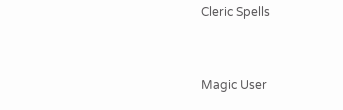Cleric Spells


Magic User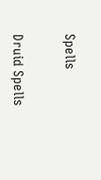Spells


Druid Spells